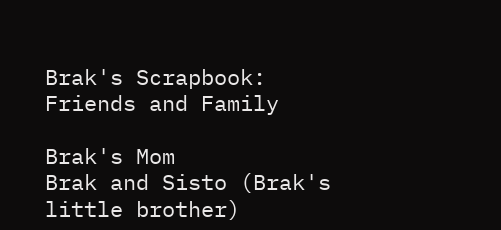Brak's Scrapbook: Friends and Family

Brak's Mom
Brak and Sisto (Brak's little brother)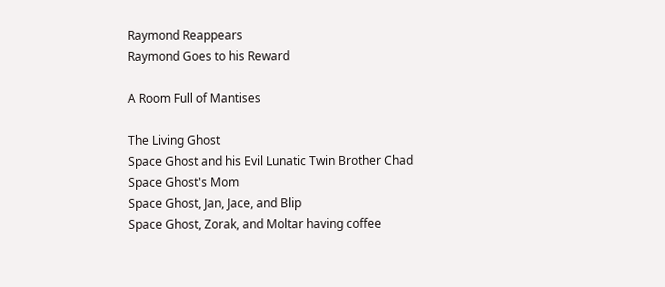Raymond Reappears
Raymond Goes to his Reward

A Room Full of Mantises

The Living Ghost
Space Ghost and his Evil Lunatic Twin Brother Chad
Space Ghost's Mom
Space Ghost, Jan, Jace, and Blip
Space Ghost, Zorak, and Moltar having coffee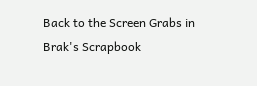Back to the Screen Grabs in Brak's Scrapbook